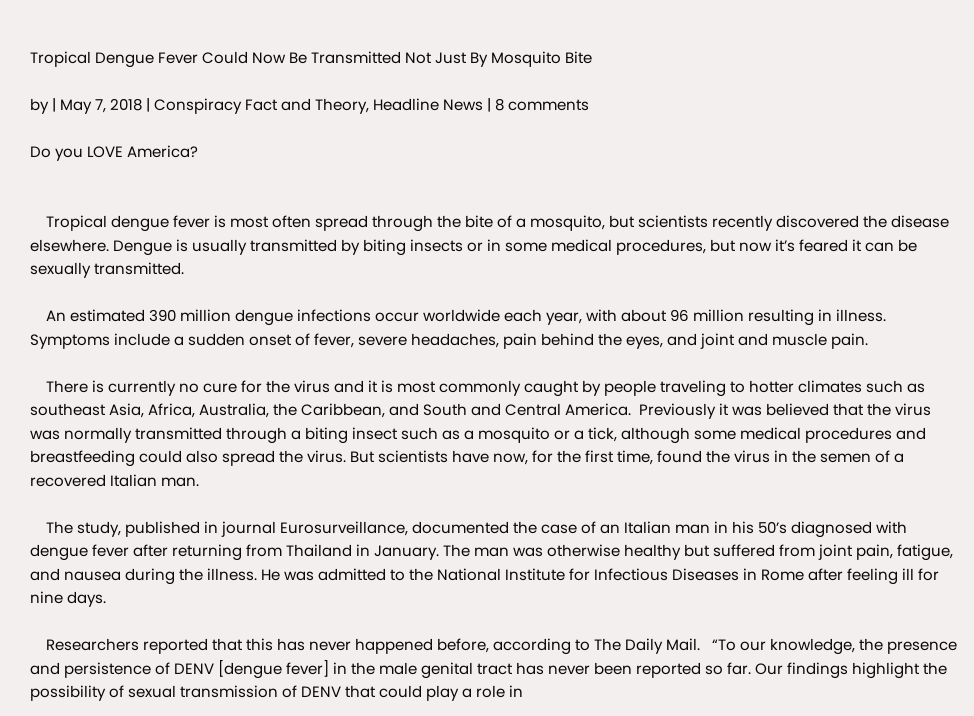Tropical Dengue Fever Could Now Be Transmitted Not Just By Mosquito Bite

by | May 7, 2018 | Conspiracy Fact and Theory, Headline News | 8 comments

Do you LOVE America?


    Tropical dengue fever is most often spread through the bite of a mosquito, but scientists recently discovered the disease elsewhere. Dengue is usually transmitted by biting insects or in some medical procedures, but now it’s feared it can be sexually transmitted.

    An estimated 390 million dengue infections occur worldwide each year, with about 96 million resulting in illness. Symptoms include a sudden onset of fever, severe headaches, pain behind the eyes, and joint and muscle pain.

    There is currently no cure for the virus and it is most commonly caught by people traveling to hotter climates such as southeast Asia, Africa, Australia, the Caribbean, and South and Central America.  Previously it was believed that the virus was normally transmitted through a biting insect such as a mosquito or a tick, although some medical procedures and breastfeeding could also spread the virus. But scientists have now, for the first time, found the virus in the semen of a recovered Italian man.

    The study, published in journal Eurosurveillance, documented the case of an Italian man in his 50’s diagnosed with dengue fever after returning from Thailand in January. The man was otherwise healthy but suffered from joint pain, fatigue, and nausea during the illness. He was admitted to the National Institute for Infectious Diseases in Rome after feeling ill for nine days.

    Researchers reported that this has never happened before, according to The Daily Mail.   “To our knowledge, the presence and persistence of DENV [dengue fever] in the male genital tract has never been reported so far. Our findings highlight the possibility of sexual transmission of DENV that could play a role in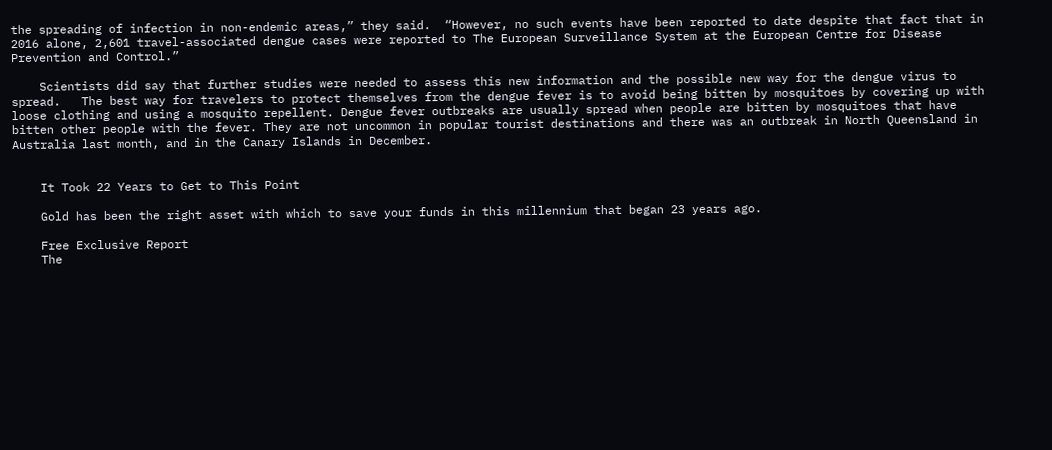the spreading of infection in non-endemic areas,” they said.  “However, no such events have been reported to date despite that fact that in 2016 alone, 2,601 travel-associated dengue cases were reported to The European Surveillance System at the European Centre for Disease Prevention and Control.”

    Scientists did say that further studies were needed to assess this new information and the possible new way for the dengue virus to spread.   The best way for travelers to protect themselves from the dengue fever is to avoid being bitten by mosquitoes by covering up with loose clothing and using a mosquito repellent. Dengue fever outbreaks are usually spread when people are bitten by mosquitoes that have bitten other people with the fever. They are not uncommon in popular tourist destinations and there was an outbreak in North Queensland in Australia last month, and in the Canary Islands in December.


    It Took 22 Years to Get to This Point

    Gold has been the right asset with which to save your funds in this millennium that began 23 years ago.

    Free Exclusive Report
    The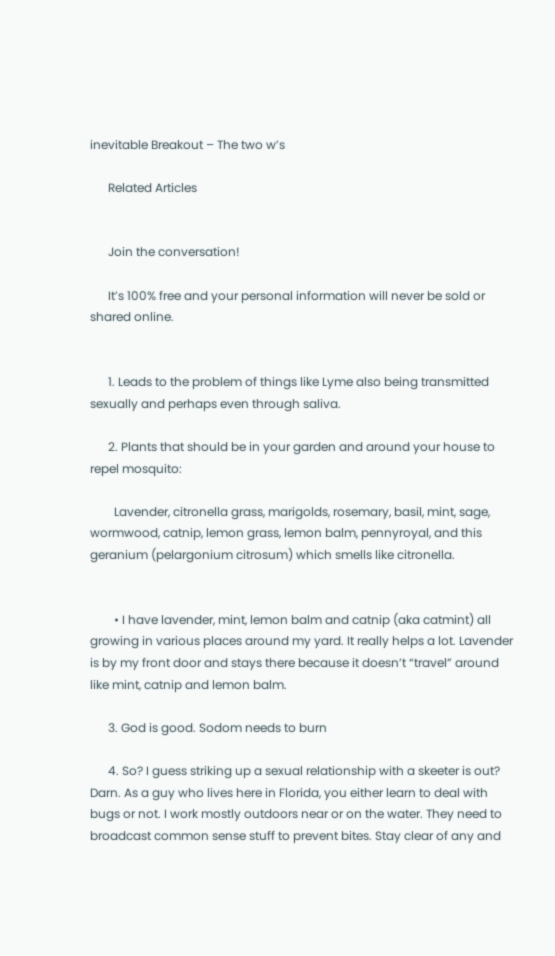inevitable Breakout – The two w’s

      Related Articles


      Join the conversation!

      It’s 100% free and your personal information will never be sold or shared online.


      1. Leads to the problem of things like Lyme also being transmitted sexually and perhaps even through saliva.

      2. Plants that should be in your garden and around your house to repel mosquito:

        Lavender, citronella grass, marigolds, rosemary, basil, mint, sage, wormwood, catnip, lemon grass, lemon balm, pennyroyal, and this geranium (pelargonium citrosum) which smells like citronella.


        • I have lavender, mint, lemon balm and catnip (aka catmint) all growing in various places around my yard. It really helps a lot. Lavender is by my front door and stays there because it doesn’t “travel” around like mint, catnip and lemon balm.

      3. God is good. Sodom needs to burn

      4. So? I guess striking up a sexual relationship with a skeeter is out? Darn. As a guy who lives here in Florida, you either learn to deal with bugs or not. I work mostly outdoors near or on the water. They need to broadcast common sense stuff to prevent bites. Stay clear of any and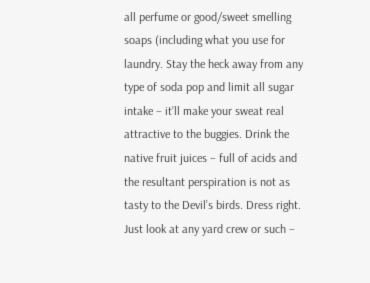all perfume or good/sweet smelling soaps (including what you use for laundry. Stay the heck away from any type of soda pop and limit all sugar intake – it’ll make your sweat real attractive to the buggies. Drink the native fruit juices – full of acids and the resultant perspiration is not as tasty to the Devil’s birds. Dress right. Just look at any yard crew or such –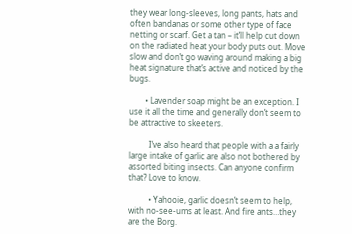they wear long-sleeves, long pants, hats and often bandanas or some other type of face netting or scarf. Get a tan – it’ll help cut down on the radiated heat your body puts out. Move slow and don’t go waving around making a big heat signature that’s active and noticed by the bugs.

        • Lavender soap might be an exception. I use it all the time and generally don’t seem to be attractive to skeeters.

          I’ve also heard that people with a a fairly large intake of garlic are also not bothered by assorted biting insects. Can anyone confirm that? Love to know.

          • Yahooie, garlic doesn’t seem to help, with no-see-ums at least. And fire ants…they are the Borg.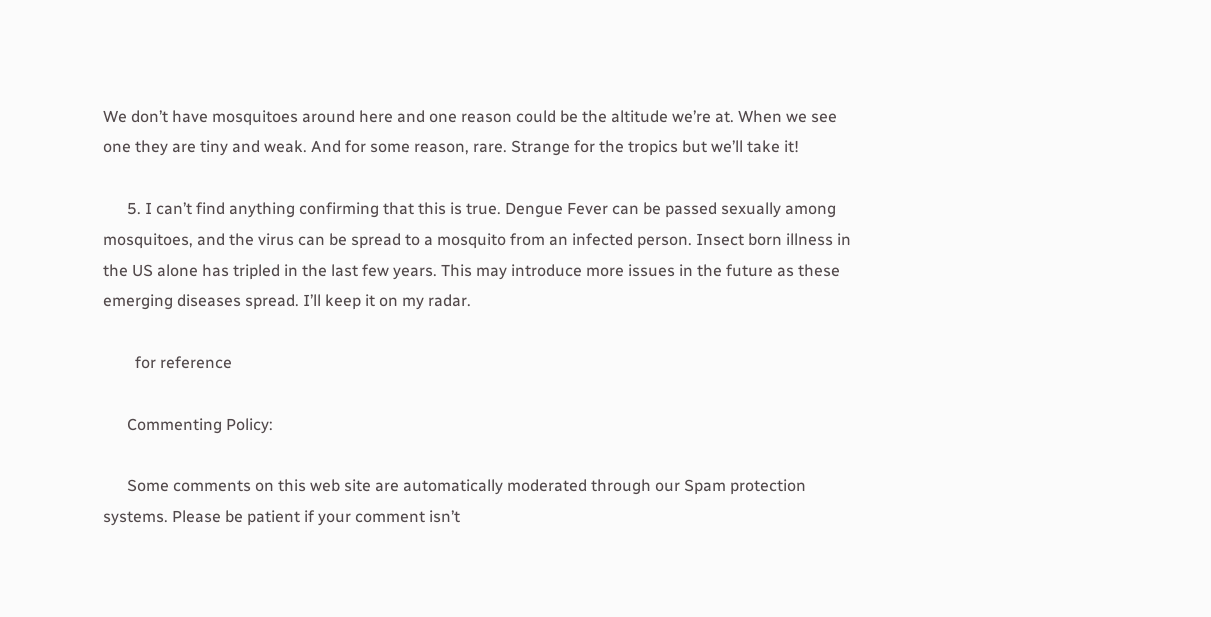We don’t have mosquitoes around here and one reason could be the altitude we’re at. When we see one they are tiny and weak. And for some reason, rare. Strange for the tropics but we’ll take it!

      5. I can’t find anything confirming that this is true. Dengue Fever can be passed sexually among mosquitoes, and the virus can be spread to a mosquito from an infected person. Insect born illness in the US alone has tripled in the last few years. This may introduce more issues in the future as these emerging diseases spread. I’ll keep it on my radar.

        for reference

      Commenting Policy:

      Some comments on this web site are automatically moderated through our Spam protection systems. Please be patient if your comment isn’t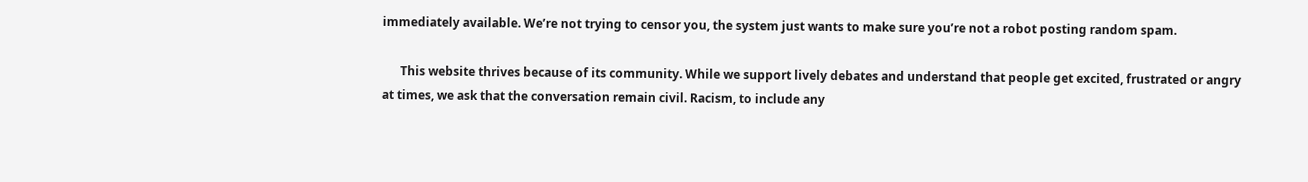immediately available. We’re not trying to censor you, the system just wants to make sure you’re not a robot posting random spam.

      This website thrives because of its community. While we support lively debates and understand that people get excited, frustrated or angry at times, we ask that the conversation remain civil. Racism, to include any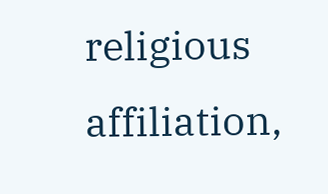religious affiliation,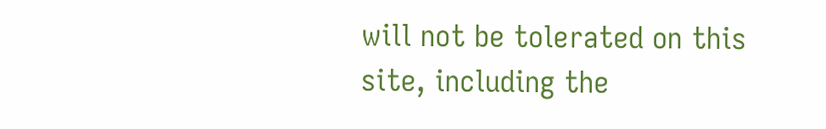will not be tolerated on this site, including the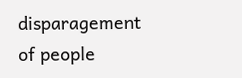disparagement of people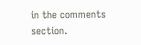in the comments section.